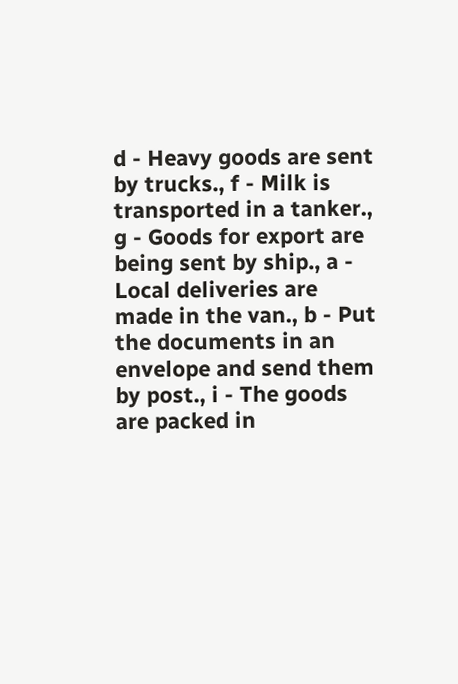d - Heavy goods are sent by trucks., f - Milk is transported in a tanker., g - Goods for export are being sent by ship., a - Local deliveries are made in the van., b - Put the documents in an envelope and send them by post., i - The goods are packed in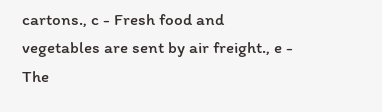cartons., c - Fresh food and vegetables are sent by air freight., e - The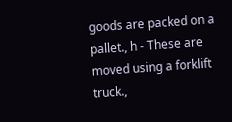goods are packed on a pallet., h - These are moved using a forklift truck.,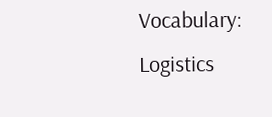Vocabulary: Logistics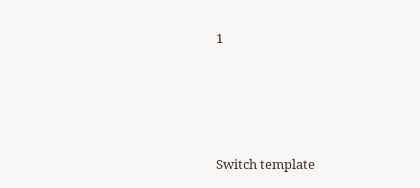1




Switch template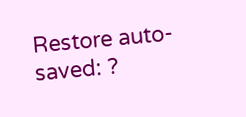Restore auto-saved: ?